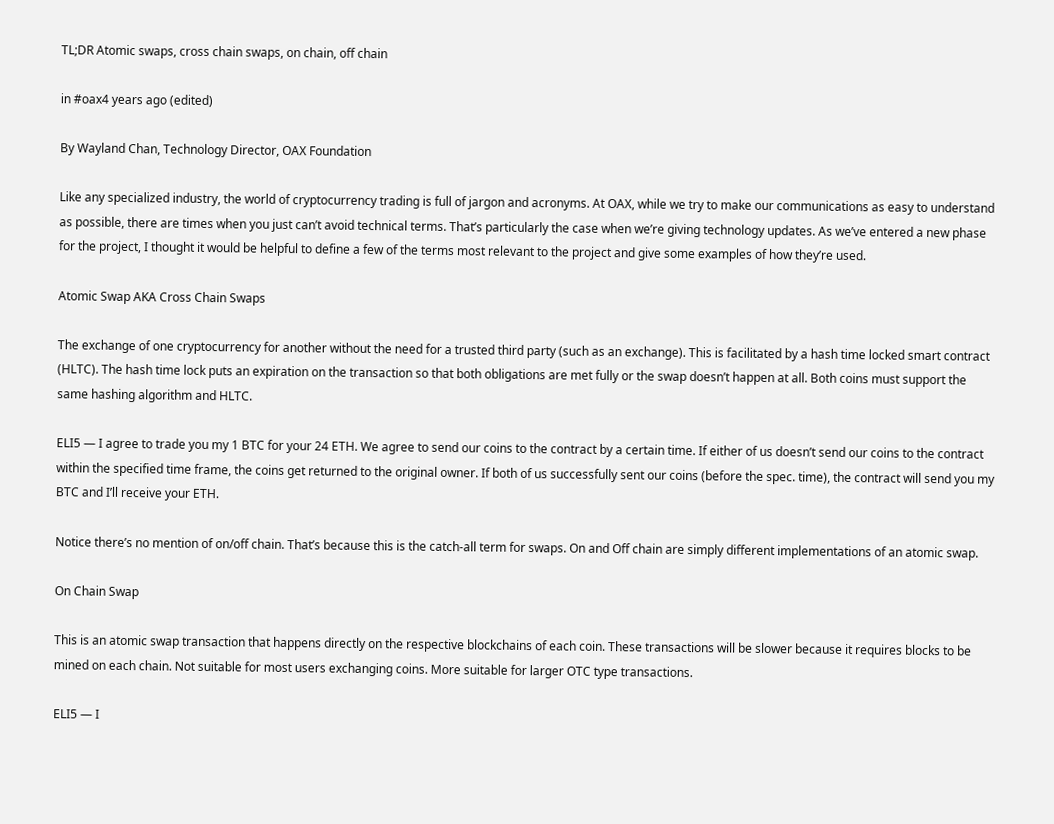TL;DR Atomic swaps, cross chain swaps, on chain, off chain

in #oax4 years ago (edited)

By Wayland Chan, Technology Director, OAX Foundation

Like any specialized industry, the world of cryptocurrency trading is full of jargon and acronyms. At OAX, while we try to make our communications as easy to understand as possible, there are times when you just can’t avoid technical terms. That’s particularly the case when we’re giving technology updates. As we’ve entered a new phase for the project, I thought it would be helpful to define a few of the terms most relevant to the project and give some examples of how they’re used.

Atomic Swap AKA Cross Chain Swaps

The exchange of one cryptocurrency for another without the need for a trusted third party (such as an exchange). This is facilitated by a hash time locked smart contract (HLTC). The hash time lock puts an expiration on the transaction so that both obligations are met fully or the swap doesn’t happen at all. Both coins must support the same hashing algorithm and HLTC.

ELI5 — I agree to trade you my 1 BTC for your 24 ETH. We agree to send our coins to the contract by a certain time. If either of us doesn’t send our coins to the contract within the specified time frame, the coins get returned to the original owner. If both of us successfully sent our coins (before the spec. time), the contract will send you my BTC and I’ll receive your ETH.

Notice there’s no mention of on/off chain. That’s because this is the catch-all term for swaps. On and Off chain are simply different implementations of an atomic swap.

On Chain Swap

This is an atomic swap transaction that happens directly on the respective blockchains of each coin. These transactions will be slower because it requires blocks to be mined on each chain. Not suitable for most users exchanging coins. More suitable for larger OTC type transactions.

ELI5 — I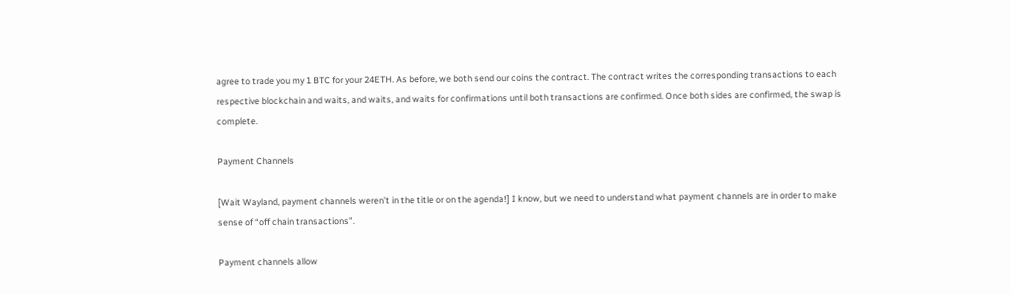agree to trade you my 1 BTC for your 24ETH. As before, we both send our coins the contract. The contract writes the corresponding transactions to each respective blockchain and waits, and waits, and waits for confirmations until both transactions are confirmed. Once both sides are confirmed, the swap is complete.

Payment Channels

[Wait Wayland, payment channels weren’t in the title or on the agenda!] I know, but we need to understand what payment channels are in order to make sense of “off chain transactions”.

Payment channels allow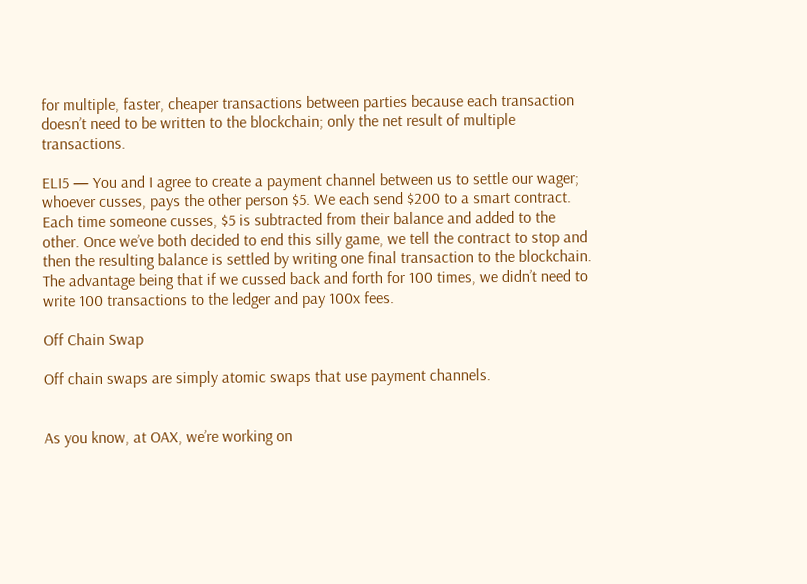for multiple, faster, cheaper transactions between parties because each transaction doesn’t need to be written to the blockchain; only the net result of multiple transactions.

ELI5 — You and I agree to create a payment channel between us to settle our wager; whoever cusses, pays the other person $5. We each send $200 to a smart contract. Each time someone cusses, $5 is subtracted from their balance and added to the other. Once we’ve both decided to end this silly game, we tell the contract to stop and then the resulting balance is settled by writing one final transaction to the blockchain. The advantage being that if we cussed back and forth for 100 times, we didn’t need to write 100 transactions to the ledger and pay 100x fees.

Off Chain Swap

Off chain swaps are simply atomic swaps that use payment channels.


As you know, at OAX, we’re working on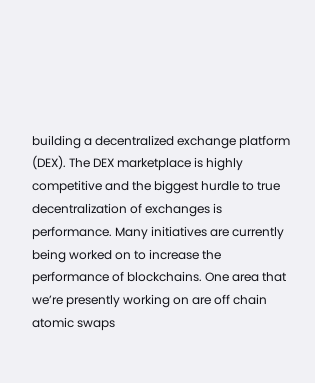building a decentralized exchange platform (DEX). The DEX marketplace is highly competitive and the biggest hurdle to true decentralization of exchanges is performance. Many initiatives are currently being worked on to increase the performance of blockchains. One area that we’re presently working on are off chain atomic swaps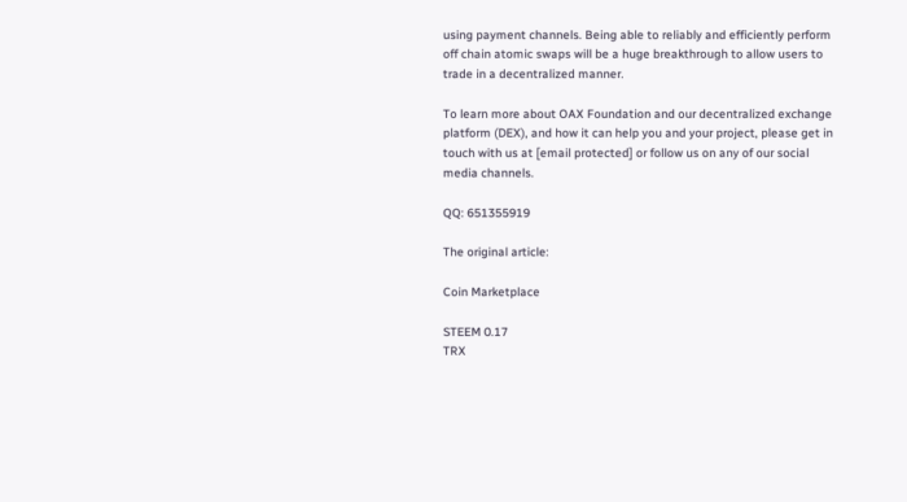using payment channels. Being able to reliably and efficiently perform off chain atomic swaps will be a huge breakthrough to allow users to trade in a decentralized manner.

To learn more about OAX Foundation and our decentralized exchange platform (DEX), and how it can help you and your project, please get in touch with us at [email protected] or follow us on any of our social media channels.

QQ: 651355919

The original article:

Coin Marketplace

STEEM 0.17
TRX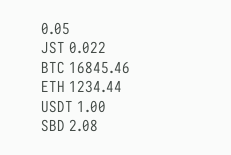0.05
JST 0.022
BTC 16845.46
ETH 1234.44
USDT 1.00
SBD 2.08